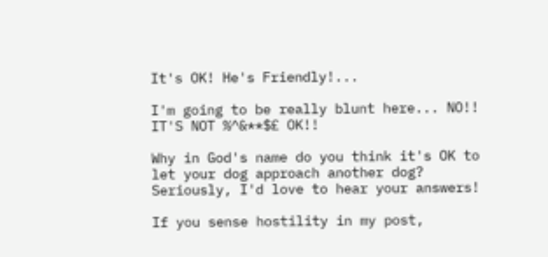It's OK! He's Friendly!...

I'm going to be really blunt here... NO!! IT'S NOT %^&**$£ OK!!

Why in God's name do you think it's OK to let your dog approach another dog? Seriously, I'd love to hear your answers!

If you sense hostility in my post,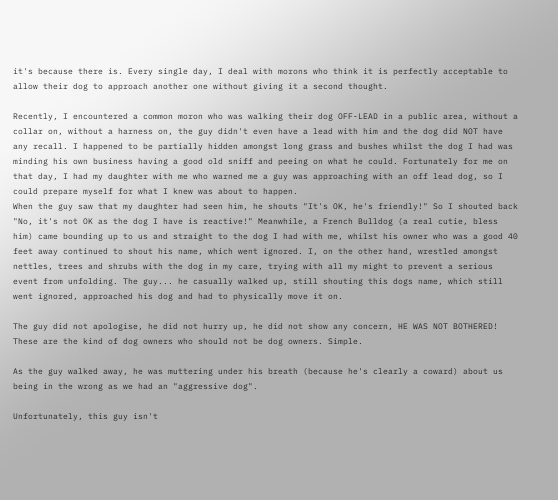it's because there is. Every single day, I deal with morons who think it is perfectly acceptable to allow their dog to approach another one without giving it a second thought.

Recently, I encountered a common moron who was walking their dog OFF-LEAD in a public area, without a collar on, without a harness on, the guy didn't even have a lead with him and the dog did NOT have any recall. I happened to be partially hidden amongst long grass and bushes whilst the dog I had was minding his own business having a good old sniff and peeing on what he could. Fortunately for me on that day, I had my daughter with me who warned me a guy was approaching with an off lead dog, so I could prepare myself for what I knew was about to happen.
When the guy saw that my daughter had seen him, he shouts "It's OK, he's friendly!" So I shouted back "No, it's not OK as the dog I have is reactive!" Meanwhile, a French Bulldog (a real cutie, bless him) came bounding up to us and straight to the dog I had with me, whilst his owner who was a good 40 feet away continued to shout his name, which went ignored. I, on the other hand, wrestled amongst nettles, trees and shrubs with the dog in my care, trying with all my might to prevent a serious event from unfolding. The guy... he casually walked up, still shouting this dogs name, which still went ignored, approached his dog and had to physically move it on.

The guy did not apologise, he did not hurry up, he did not show any concern, HE WAS NOT BOTHERED! These are the kind of dog owners who should not be dog owners. Simple.

As the guy walked away, he was muttering under his breath (because he's clearly a coward) about us being in the wrong as we had an "aggressive dog".

Unfortunately, this guy isn't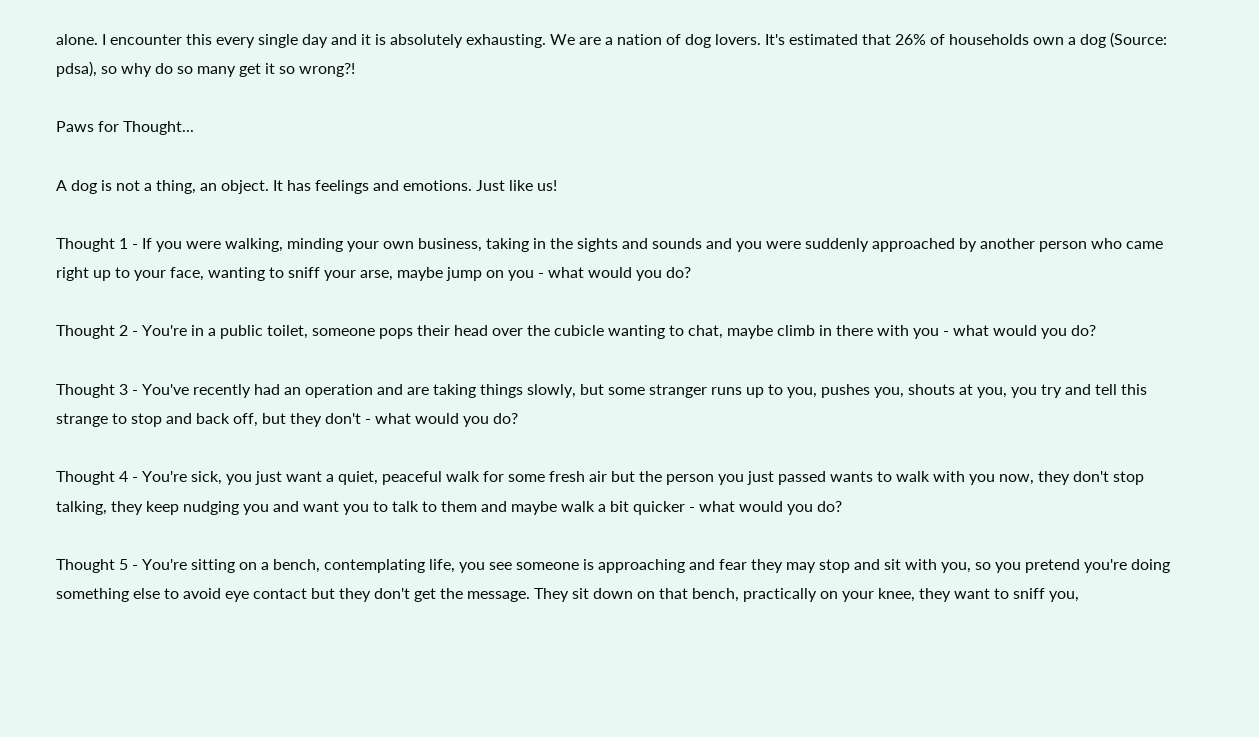alone. I encounter this every single day and it is absolutely exhausting. We are a nation of dog lovers. It's estimated that 26% of households own a dog (Source: pdsa), so why do so many get it so wrong?!

Paws for Thought...

A dog is not a thing, an object. It has feelings and emotions. Just like us!

Thought 1 - If you were walking, minding your own business, taking in the sights and sounds and you were suddenly approached by another person who came right up to your face, wanting to sniff your arse, maybe jump on you - what would you do?

Thought 2 - You're in a public toilet, someone pops their head over the cubicle wanting to chat, maybe climb in there with you - what would you do?

Thought 3 - You've recently had an operation and are taking things slowly, but some stranger runs up to you, pushes you, shouts at you, you try and tell this strange to stop and back off, but they don't - what would you do?

Thought 4 - You're sick, you just want a quiet, peaceful walk for some fresh air but the person you just passed wants to walk with you now, they don't stop talking, they keep nudging you and want you to talk to them and maybe walk a bit quicker - what would you do?

Thought 5 - You're sitting on a bench, contemplating life, you see someone is approaching and fear they may stop and sit with you, so you pretend you're doing something else to avoid eye contact but they don't get the message. They sit down on that bench, practically on your knee, they want to sniff you,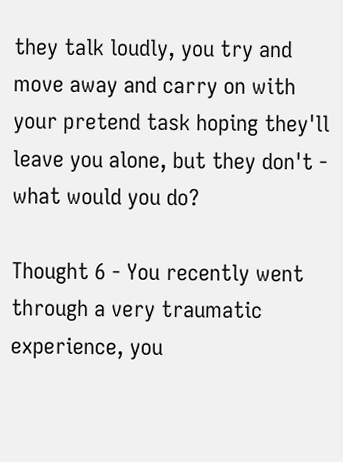they talk loudly, you try and move away and carry on with your pretend task hoping they'll leave you alone, but they don't - what would you do?

Thought 6 - You recently went through a very traumatic experience, you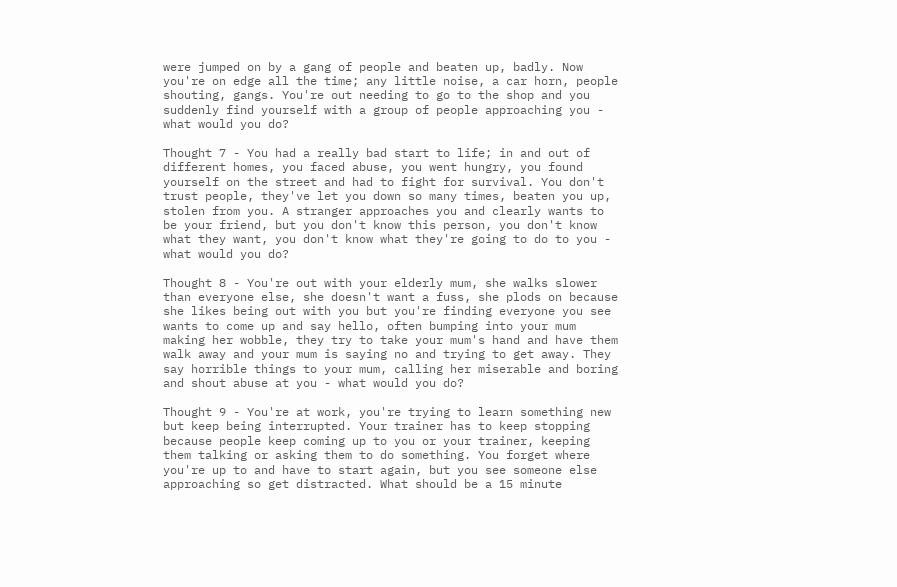were jumped on by a gang of people and beaten up, badly. Now you're on edge all the time; any little noise, a car horn, people shouting, gangs. You're out needing to go to the shop and you suddenly find yourself with a group of people approaching you - what would you do?

Thought 7 - You had a really bad start to life; in and out of different homes, you faced abuse, you went hungry, you found yourself on the street and had to fight for survival. You don't trust people, they've let you down so many times, beaten you up, stolen from you. A stranger approaches you and clearly wants to be your friend, but you don't know this person, you don't know what they want, you don't know what they're going to do to you - what would you do?

Thought 8 - You're out with your elderly mum, she walks slower than everyone else, she doesn't want a fuss, she plods on because she likes being out with you but you're finding everyone you see wants to come up and say hello, often bumping into your mum making her wobble, they try to take your mum's hand and have them walk away and your mum is saying no and trying to get away. They say horrible things to your mum, calling her miserable and boring and shout abuse at you - what would you do?

Thought 9 - You're at work, you're trying to learn something new but keep being interrupted. Your trainer has to keep stopping because people keep coming up to you or your trainer, keeping them talking or asking them to do something. You forget where you're up to and have to start again, but you see someone else approaching so get distracted. What should be a 15 minute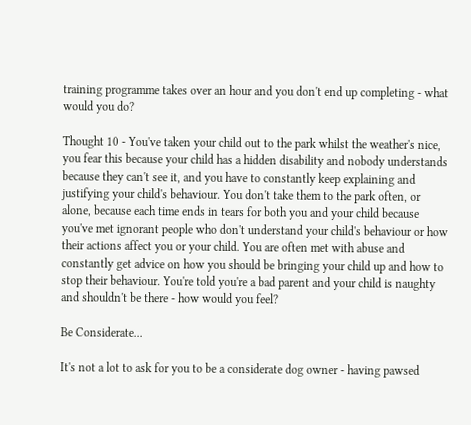training programme takes over an hour and you don't end up completing - what would you do?

Thought 10 - You've taken your child out to the park whilst the weather's nice, you fear this because your child has a hidden disability and nobody understands because they can't see it, and you have to constantly keep explaining and justifying your child's behaviour. You don't take them to the park often, or alone, because each time ends in tears for both you and your child because you've met ignorant people who don't understand your child's behaviour or how their actions affect you or your child. You are often met with abuse and constantly get advice on how you should be bringing your child up and how to stop their behaviour. You're told you're a bad parent and your child is naughty and shouldn't be there - how would you feel?

Be Considerate...

It's not a lot to ask for you to be a considerate dog owner - having pawsed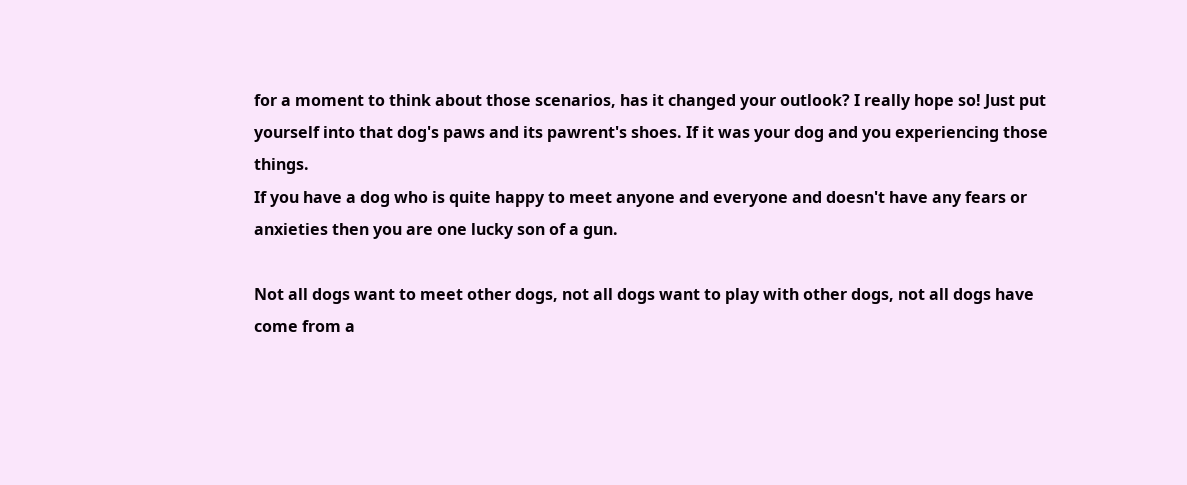for a moment to think about those scenarios, has it changed your outlook? I really hope so! Just put yourself into that dog's paws and its pawrent's shoes. If it was your dog and you experiencing those things.
If you have a dog who is quite happy to meet anyone and everyone and doesn't have any fears or anxieties then you are one lucky son of a gun.

Not all dogs want to meet other dogs, not all dogs want to play with other dogs, not all dogs have come from a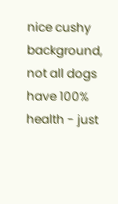nice cushy background, not all dogs have 100% health - just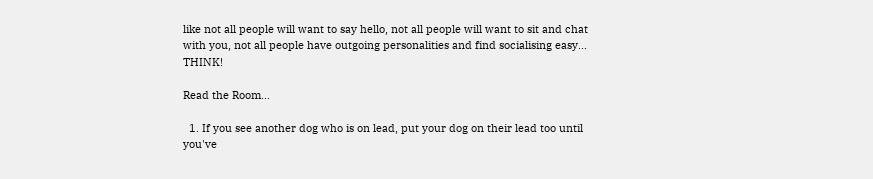like not all people will want to say hello, not all people will want to sit and chat with you, not all people have outgoing personalities and find socialising easy... THINK!

Read the Room...

  1. If you see another dog who is on lead, put your dog on their lead too until you've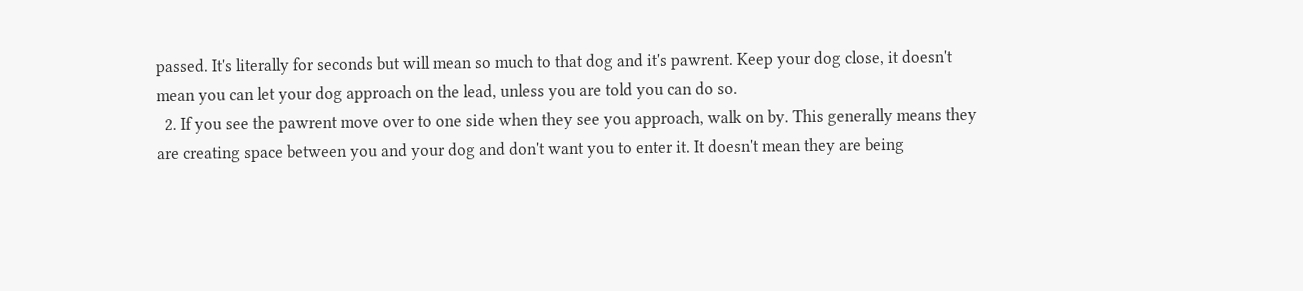passed. It's literally for seconds but will mean so much to that dog and it's pawrent. Keep your dog close, it doesn't mean you can let your dog approach on the lead, unless you are told you can do so.
  2. If you see the pawrent move over to one side when they see you approach, walk on by. This generally means they are creating space between you and your dog and don't want you to enter it. It doesn't mean they are being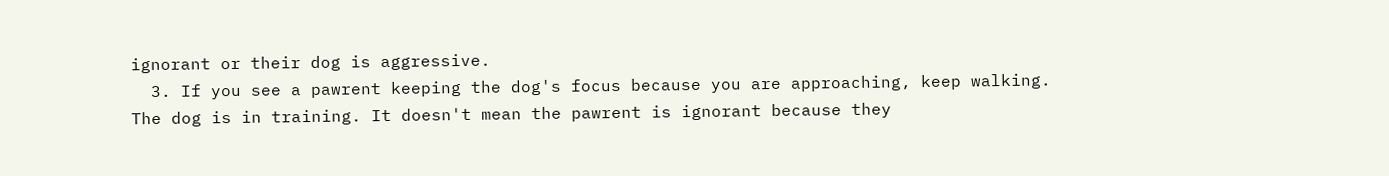ignorant or their dog is aggressive.
  3. If you see a pawrent keeping the dog's focus because you are approaching, keep walking. The dog is in training. It doesn't mean the pawrent is ignorant because they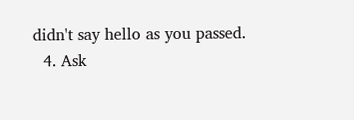didn't say hello as you passed.
  4. Ask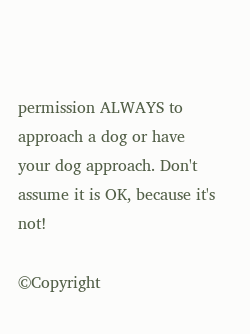permission ALWAYS to approach a dog or have your dog approach. Don't assume it is OK, because it's not!

©Copyright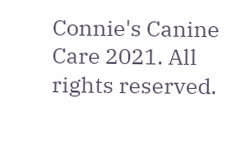Connie's Canine Care 2021. All rights reserved.